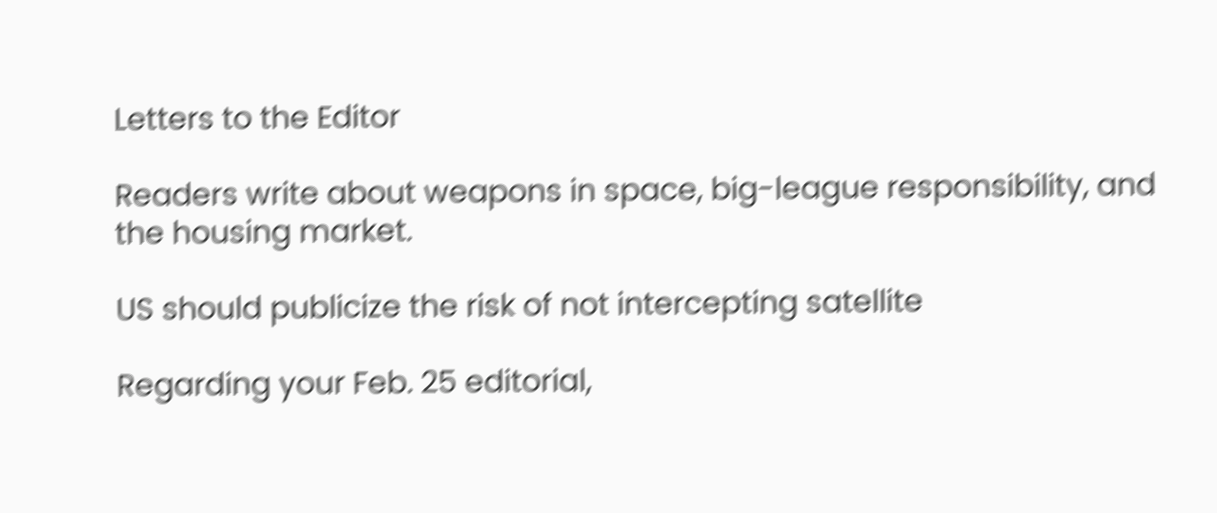Letters to the Editor

Readers write about weapons in space, big-league responsibility, and the housing market.

US should publicize the risk of not intercepting satellite

Regarding your Feb. 25 editorial,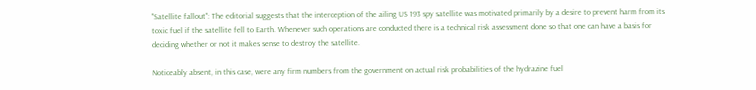"Satellite fallout": The editorial suggests that the interception of the ailing US 193 spy satellite was motivated primarily by a desire to prevent harm from its toxic fuel if the satellite fell to Earth. Whenever such operations are conducted there is a technical risk assessment done so that one can have a basis for deciding whether or not it makes sense to destroy the satellite.

Noticeably absent, in this case, were any firm numbers from the government on actual risk probabilities of the hydrazine fuel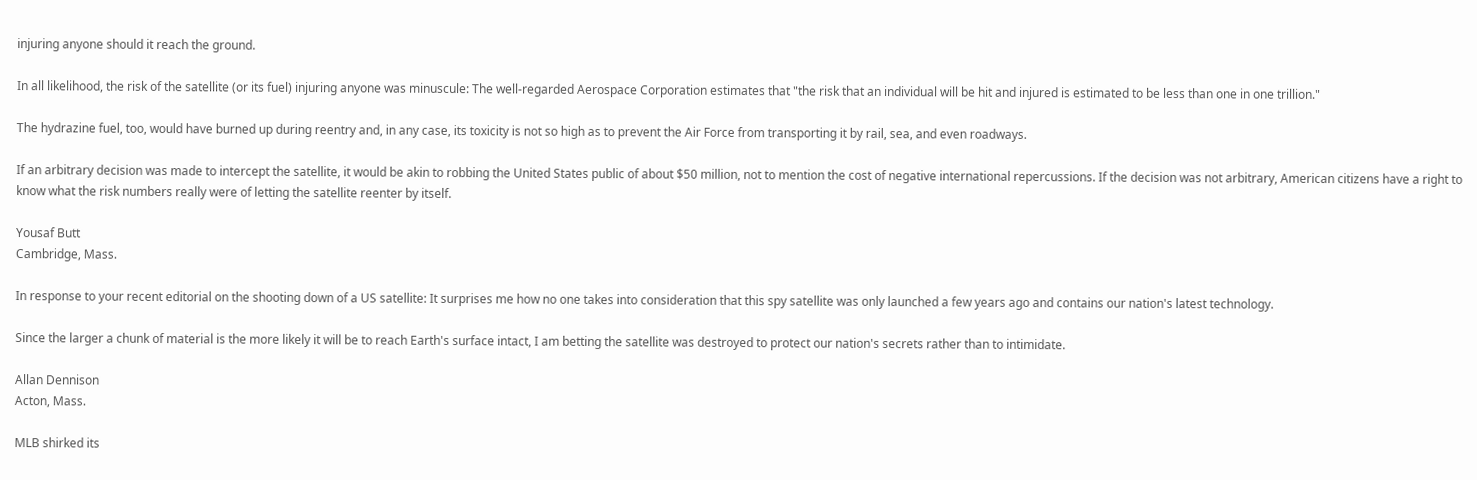injuring anyone should it reach the ground.

In all likelihood, the risk of the satellite (or its fuel) injuring anyone was minuscule: The well-regarded Aerospace Corporation estimates that "the risk that an individual will be hit and injured is estimated to be less than one in one trillion."

The hydrazine fuel, too, would have burned up during reentry and, in any case, its toxicity is not so high as to prevent the Air Force from transporting it by rail, sea, and even roadways.

If an arbitrary decision was made to intercept the satellite, it would be akin to robbing the United States public of about $50 million, not to mention the cost of negative international repercussions. If the decision was not arbitrary, American citizens have a right to know what the risk numbers really were of letting the satellite reenter by itself.

Yousaf Butt
Cambridge, Mass.

In response to your recent editorial on the shooting down of a US satellite: It surprises me how no one takes into consideration that this spy satellite was only launched a few years ago and contains our nation's latest technology.

Since the larger a chunk of material is the more likely it will be to reach Earth's surface intact, I am betting the satellite was destroyed to protect our nation's secrets rather than to intimidate.

Allan Dennison
Acton, Mass.

MLB shirked its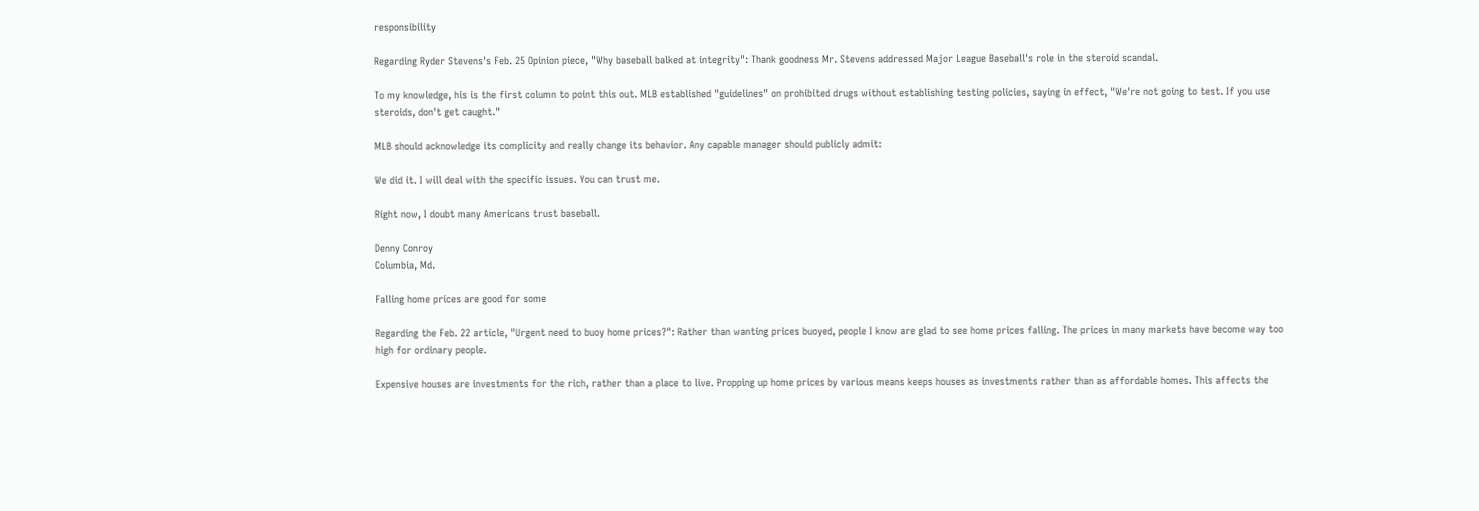responsibility

Regarding Ryder Stevens's Feb. 25 Opinion piece, "Why baseball balked at integrity": Thank goodness Mr. Stevens addressed Major League Baseball's role in the steroid scandal.

To my knowledge, his is the first column to point this out. MLB established "guidelines" on prohibited drugs without establishing testing policies, saying in effect, "We're not going to test. If you use steroids, don't get caught."

MLB should acknowledge its complicity and really change its behavior. Any capable manager should publicly admit:

We did it. I will deal with the specific issues. You can trust me.

Right now, I doubt many Americans trust baseball.

Denny Conroy
Columbia, Md.

Falling home prices are good for some

Regarding the Feb. 22 article, "Urgent need to buoy home prices?": Rather than wanting prices buoyed, people I know are glad to see home prices falling. The prices in many markets have become way too high for ordinary people.

Expensive houses are investments for the rich, rather than a place to live. Propping up home prices by various means keeps houses as investments rather than as affordable homes. This affects the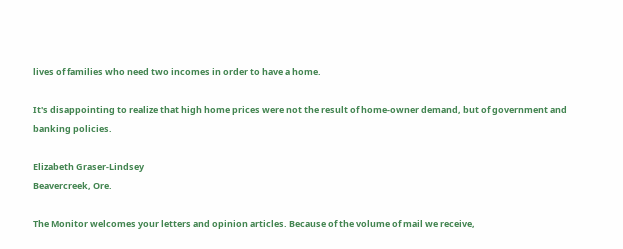lives of families who need two incomes in order to have a home.

It's disappointing to realize that high home prices were not the result of home-owner demand, but of government and banking policies.

Elizabeth Graser-Lindsey
Beavercreek, Ore.

The Monitor welcomes your letters and opinion articles. Because of the volume of mail we receive,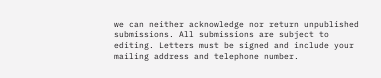we can neither acknowledge nor return unpublished submissions. All submissions are subject to editing. Letters must be signed and include your mailing address and telephone number.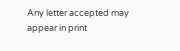Any letter accepted may appear in print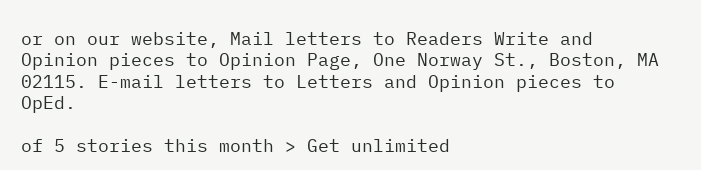or on our website, Mail letters to Readers Write and Opinion pieces to Opinion Page, One Norway St., Boston, MA 02115. E-mail letters to Letters and Opinion pieces to OpEd.

of 5 stories this month > Get unlimited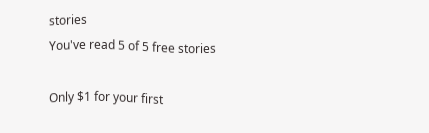stories
You've read 5 of 5 free stories

Only $1 for your first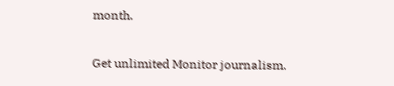month.

Get unlimited Monitor journalism.